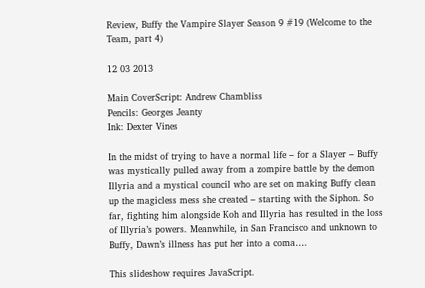Review, Buffy the Vampire Slayer Season 9 #19 (Welcome to the Team, part 4)

12 03 2013

Main CoverScript: Andrew Chambliss
Pencils: Georges Jeanty
Ink: Dexter Vines

In the midst of trying to have a normal life – for a Slayer – Buffy was mystically pulled away from a zompire battle by the demon Illyria and a mystical council who are set on making Buffy clean up the magicless mess she created – starting with the Siphon. So far, fighting him alongside Koh and Illyria has resulted in the loss of Illyria’s powers. Meanwhile, in San Francisco and unknown to Buffy, Dawn’s illness has put her into a coma….

This slideshow requires JavaScript.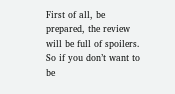First of all, be prepared, the review will be full of spoilers. So if you don’t want to be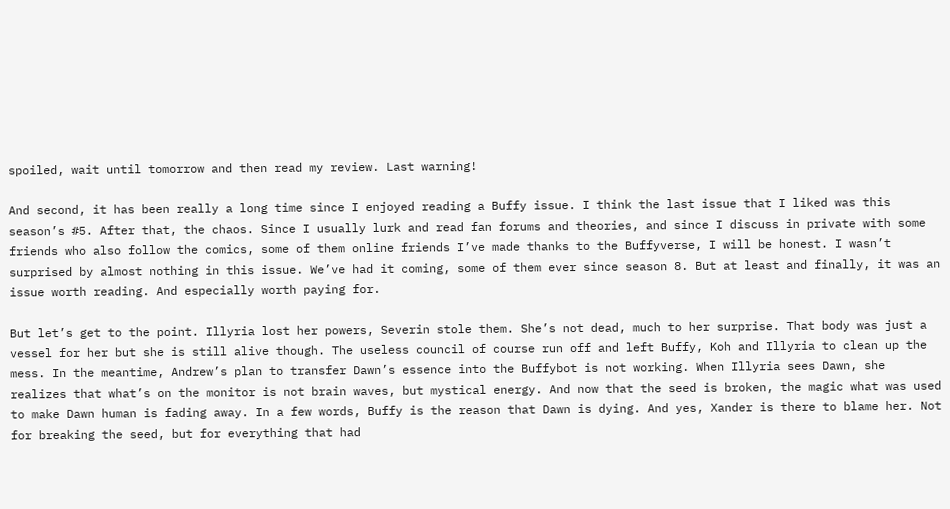spoiled, wait until tomorrow and then read my review. Last warning!

And second, it has been really a long time since I enjoyed reading a Buffy issue. I think the last issue that I liked was this season’s #5. After that, the chaos. Since I usually lurk and read fan forums and theories, and since I discuss in private with some friends who also follow the comics, some of them online friends I’ve made thanks to the Buffyverse, I will be honest. I wasn’t surprised by almost nothing in this issue. We’ve had it coming, some of them ever since season 8. But at least and finally, it was an issue worth reading. And especially worth paying for.

But let’s get to the point. Illyria lost her powers, Severin stole them. She’s not dead, much to her surprise. That body was just a vessel for her but she is still alive though. The useless council of course run off and left Buffy, Koh and Illyria to clean up the mess. In the meantime, Andrew’s plan to transfer Dawn’s essence into the Buffybot is not working. When Illyria sees Dawn, she realizes that what’s on the monitor is not brain waves, but mystical energy. And now that the seed is broken, the magic what was used to make Dawn human is fading away. In a few words, Buffy is the reason that Dawn is dying. And yes, Xander is there to blame her. Not for breaking the seed, but for everything that had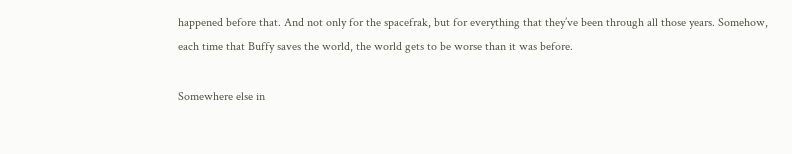happened before that. And not only for the spacefrak, but for everything that they’ve been through all those years. Somehow, each time that Buffy saves the world, the world gets to be worse than it was before.

Somewhere else in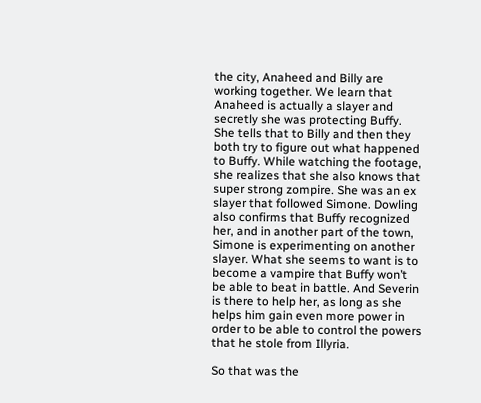the city, Anaheed and Billy are working together. We learn that Anaheed is actually a slayer and secretly she was protecting Buffy. She tells that to Billy and then they both try to figure out what happened to Buffy. While watching the footage, she realizes that she also knows that super strong zompire. She was an ex slayer that followed Simone. Dowling also confirms that Buffy recognized her, and in another part of the town, Simone is experimenting on another slayer. What she seems to want is to become a vampire that Buffy won’t be able to beat in battle. And Severin is there to help her, as long as she helps him gain even more power in order to be able to control the powers that he stole from Illyria.

So that was the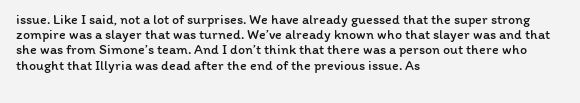issue. Like I said, not a lot of surprises. We have already guessed that the super strong zompire was a slayer that was turned. We’ve already known who that slayer was and that she was from Simone’s team. And I don’t think that there was a person out there who thought that Illyria was dead after the end of the previous issue. As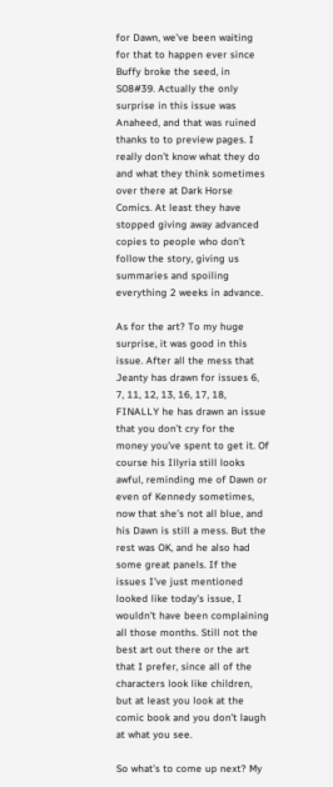for Dawn, we’ve been waiting for that to happen ever since Buffy broke the seed, in S08#39. Actually the only surprise in this issue was Anaheed, and that was ruined thanks to to preview pages. I really don’t know what they do and what they think sometimes over there at Dark Horse Comics. At least they have stopped giving away advanced copies to people who don’t follow the story, giving us summaries and spoiling everything 2 weeks in advance.

As for the art? To my huge surprise, it was good in this issue. After all the mess that Jeanty has drawn for issues 6, 7, 11, 12, 13, 16, 17, 18, FINALLY he has drawn an issue that you don’t cry for the money you’ve spent to get it. Of course his Illyria still looks awful, reminding me of Dawn or even of Kennedy sometimes, now that she’s not all blue, and his Dawn is still a mess. But the rest was OK, and he also had some great panels. If the issues I’ve just mentioned looked like today’s issue, I wouldn’t have been complaining all those months. Still not the best art out there or the art that I prefer, since all of the characters look like children, but at least you look at the comic book and you don’t laugh at what you see.

So what’s to come up next? My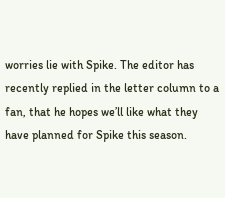worries lie with Spike. The editor has recently replied in the letter column to a fan, that he hopes we’ll like what they have planned for Spike this season.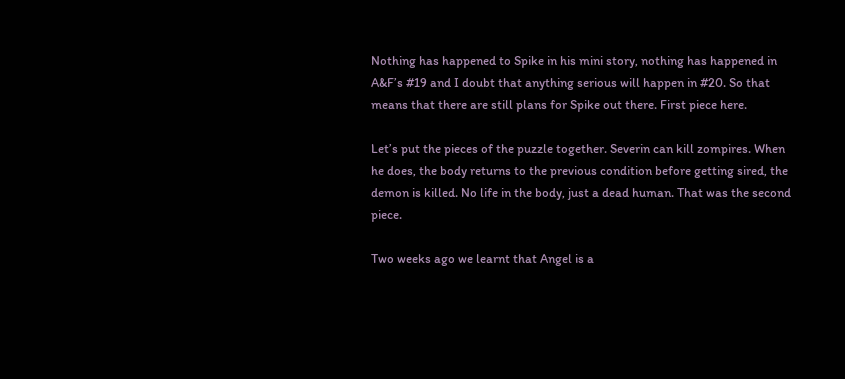Nothing has happened to Spike in his mini story, nothing has happened in A&F’s #19 and I doubt that anything serious will happen in #20. So that means that there are still plans for Spike out there. First piece here.

Let’s put the pieces of the puzzle together. Severin can kill zompires. When he does, the body returns to the previous condition before getting sired, the demon is killed. No life in the body, just a dead human. That was the second piece.

Two weeks ago we learnt that Angel is a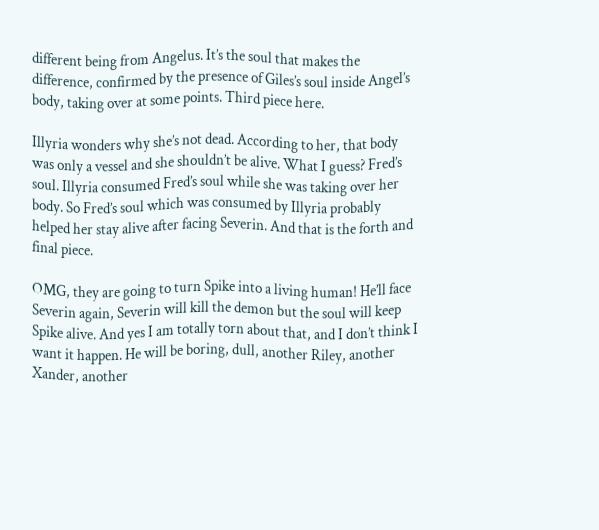different being from Angelus. It’s the soul that makes the difference, confirmed by the presence of Giles’s soul inside Angel’s body, taking over at some points. Third piece here.

Illyria wonders why she’s not dead. According to her, that body was only a vessel and she shouldn’t be alive. What I guess? Fred’s soul. Illyria consumed Fred’s soul while she was taking over her body. So Fred’s soul which was consumed by Illyria probably helped her stay alive after facing Severin. And that is the forth and final piece.

OMG, they are going to turn Spike into a living human! He’ll face Severin again, Severin will kill the demon but the soul will keep Spike alive. And yes I am totally torn about that, and I don’t think I want it happen. He will be boring, dull, another Riley, another Xander, another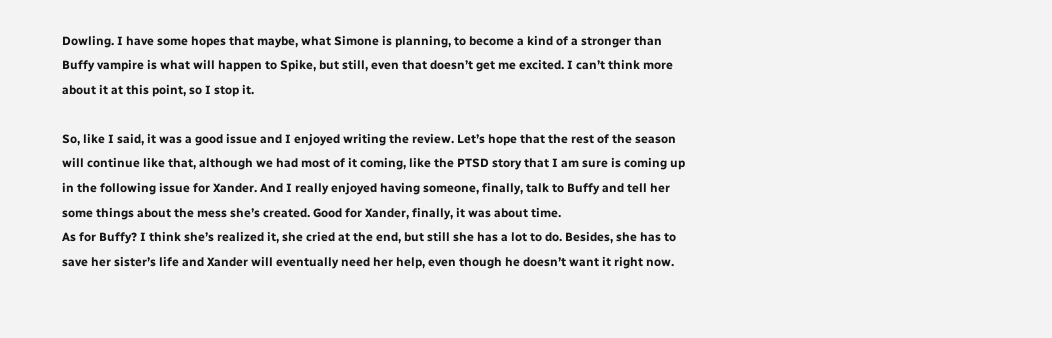Dowling. I have some hopes that maybe, what Simone is planning, to become a kind of a stronger than Buffy vampire is what will happen to Spike, but still, even that doesn’t get me excited. I can’t think more about it at this point, so I stop it.

So, like I said, it was a good issue and I enjoyed writing the review. Let’s hope that the rest of the season will continue like that, although we had most of it coming, like the PTSD story that I am sure is coming up in the following issue for Xander. And I really enjoyed having someone, finally, talk to Buffy and tell her some things about the mess she’s created. Good for Xander, finally, it was about time.
As for Buffy? I think she’s realized it, she cried at the end, but still she has a lot to do. Besides, she has to save her sister’s life and Xander will eventually need her help, even though he doesn’t want it right now.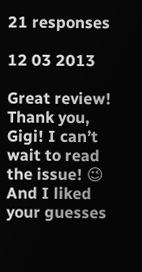21 responses

12 03 2013

Great review! Thank you, Gigi! I can’t wait to read the issue! 😉 And I liked your guesses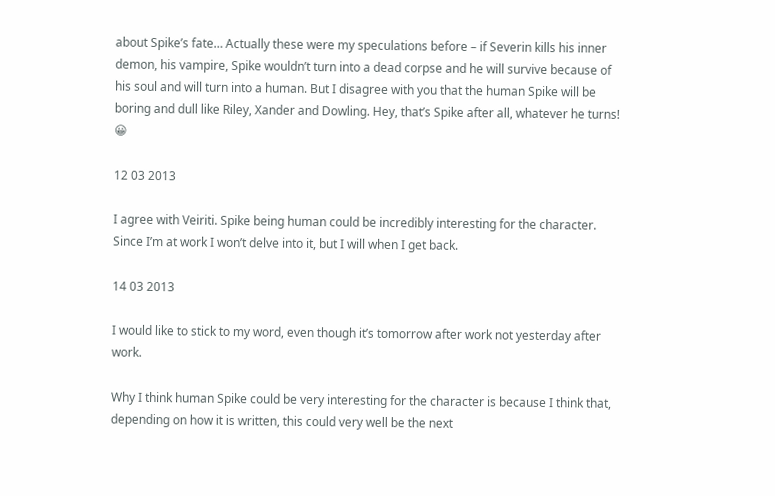about Spike’s fate… Actually these were my speculations before – if Severin kills his inner demon, his vampire, Spike wouldn’t turn into a dead corpse and he will survive because of his soul and will turn into a human. But I disagree with you that the human Spike will be boring and dull like Riley, Xander and Dowling. Hey, that’s Spike after all, whatever he turns! 😀

12 03 2013

I agree with Veiriti. Spike being human could be incredibly interesting for the character. Since I’m at work I won’t delve into it, but I will when I get back.

14 03 2013

I would like to stick to my word, even though it’s tomorrow after work not yesterday after work.

Why I think human Spike could be very interesting for the character is because I think that, depending on how it is written, this could very well be the next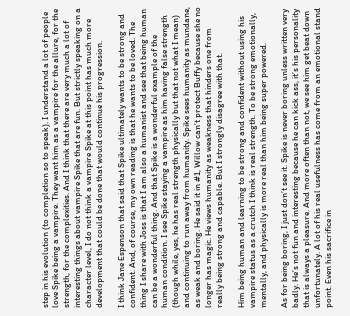step in his evolution (to completion so to speak). I understand a lot of people love Spike being a vampire. They want him as a vampire for the allure, for the strength, for the complexities. And I think that there are very much a lot of interesting things about vampire Spike that are fun. But strictly speaking on a character level, I do not think a vampire Spike at this point has much more development that could be done that would continue his progression.

I think Jane Espenson that said that Spike ultimately wants to be strong and confident. And, of course, my own reading is that he wants to be loved. The thing I share with Joss is that I am also a humanist and see that being human can be a wonderful thing. And that Spike is a wonderful example of the human condition. I see Spike staying a vampire as him having false strength (though while, yes, he has real strength physically but that not what I mean) and continuing to run away from humanity. Spike sees humanity as mundane, as weak and boring. He said it in #1, Willow can’t protect Buffy because she no longer has magic. He views humanity as weakness that hinders one from really being strong and capable. But I strongly disagree with that.

Him being human and learning to be strong and confident without using his vampire status as a crutch I think is real strength. To be strong emotionally, mentally, and physically is more real than him being super powered.

As for being boring, I just don’t see it. Spike is never boring unless written very badly. He’s not fun and interesting because he can kick ass, it’s his personality that is always a pleasure. And more often than not, we see him get beat down unfortunately. A lot of his real usefulness has come from an emotional stand point. Even his sacrifice in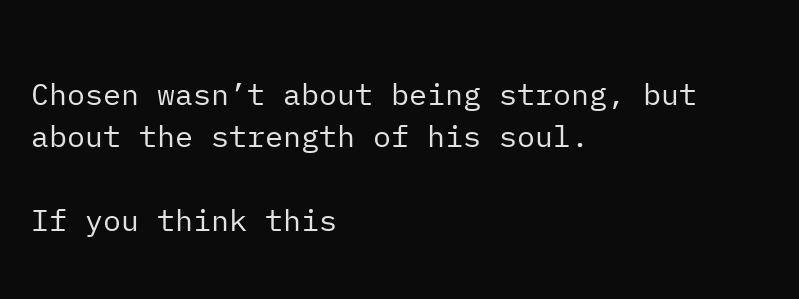Chosen wasn’t about being strong, but about the strength of his soul.

If you think this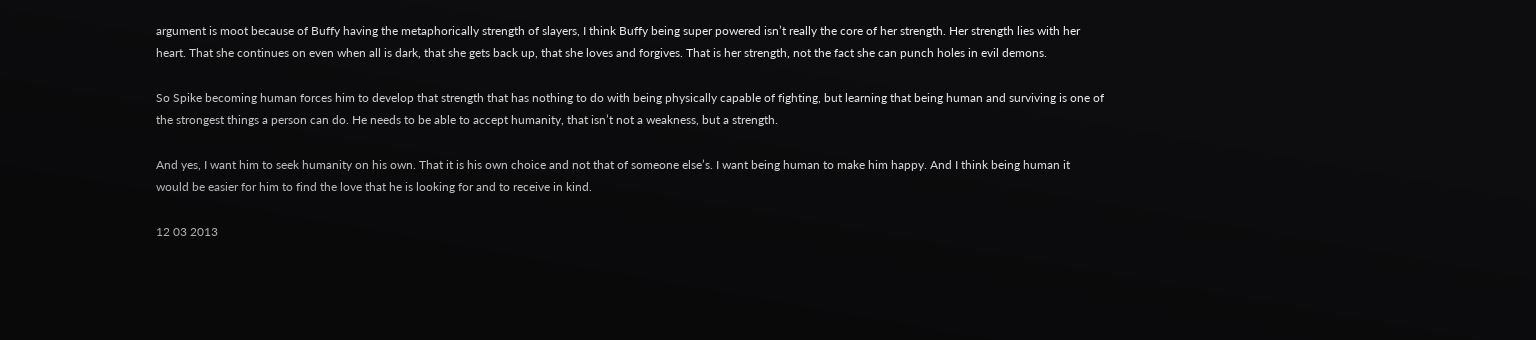argument is moot because of Buffy having the metaphorically strength of slayers, I think Buffy being super powered isn’t really the core of her strength. Her strength lies with her heart. That she continues on even when all is dark, that she gets back up, that she loves and forgives. That is her strength, not the fact she can punch holes in evil demons.

So Spike becoming human forces him to develop that strength that has nothing to do with being physically capable of fighting, but learning that being human and surviving is one of the strongest things a person can do. He needs to be able to accept humanity, that isn’t not a weakness, but a strength.

And yes, I want him to seek humanity on his own. That it is his own choice and not that of someone else’s. I want being human to make him happy. And I think being human it would be easier for him to find the love that he is looking for and to receive in kind.

12 03 2013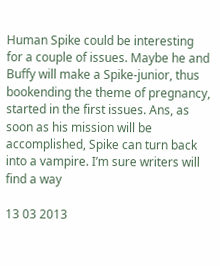Human Spike could be interesting for a couple of issues. Maybe he and Buffy will make a Spike-junior, thus bookending the theme of pregnancy, started in the first issues. Ans, as soon as his mission will be accomplished, Spike can turn back into a vampire. I’m sure writers will find a way

13 03 2013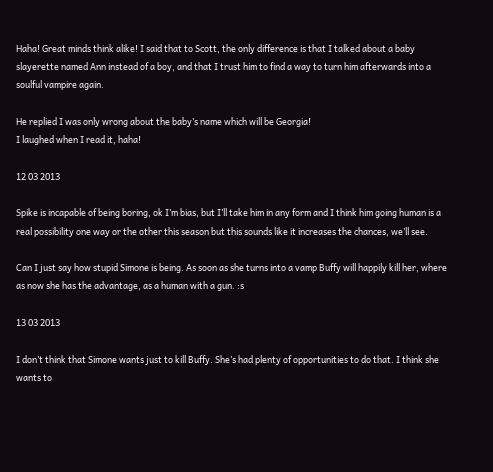Haha! Great minds think alike! I said that to Scott, the only difference is that I talked about a baby slayerette named Ann instead of a boy, and that I trust him to find a way to turn him afterwards into a soulful vampire again.

He replied I was only wrong about the baby’s name which will be Georgia!
I laughed when I read it, haha!

12 03 2013

Spike is incapable of being boring, ok I’m bias, but I’ll take him in any form and I think him going human is a real possibility one way or the other this season but this sounds like it increases the chances, we’ll see.

Can I just say how stupid Simone is being. As soon as she turns into a vamp Buffy will happily kill her, where as now she has the advantage, as a human with a gun. :s

13 03 2013

I don’t think that Simone wants just to kill Buffy. She’s had plenty of opportunities to do that. I think she wants to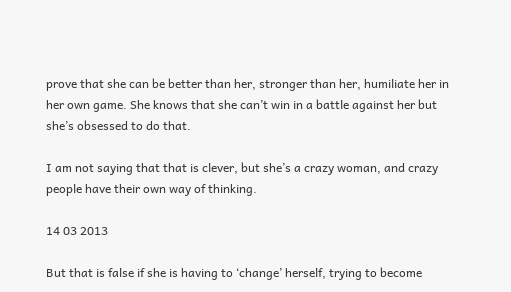prove that she can be better than her, stronger than her, humiliate her in her own game. She knows that she can’t win in a battle against her but she’s obsessed to do that.

I am not saying that that is clever, but she’s a crazy woman, and crazy people have their own way of thinking.

14 03 2013

But that is false if she is having to ‘change’ herself, trying to become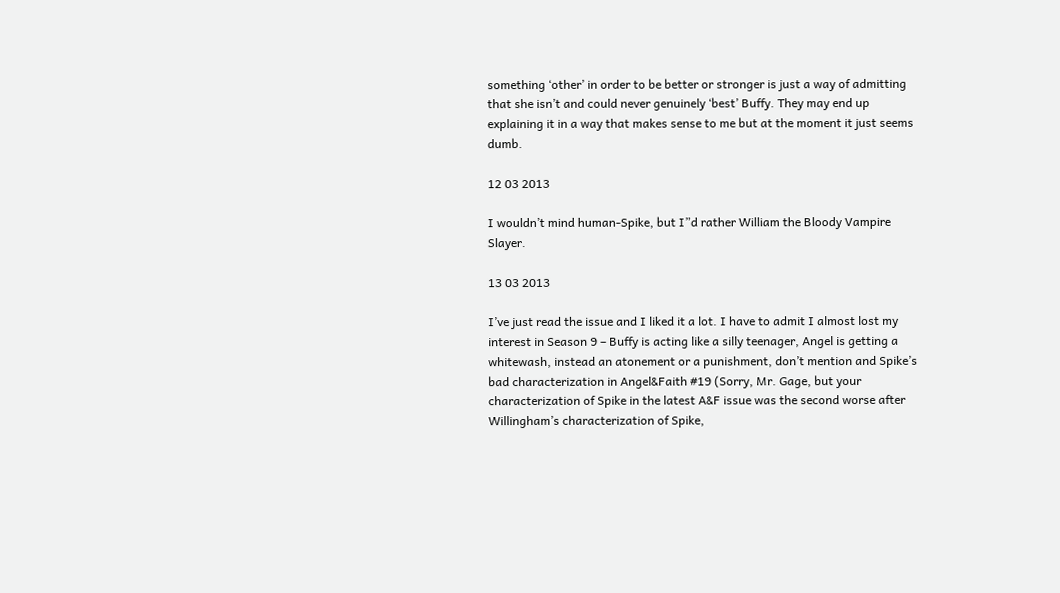something ‘other’ in order to be better or stronger is just a way of admitting that she isn’t and could never genuinely ‘best’ Buffy. They may end up explaining it in a way that makes sense to me but at the moment it just seems dumb.

12 03 2013

I wouldn’t mind human-Spike, but I”d rather William the Bloody Vampire Slayer.

13 03 2013

I’ve just read the issue and I liked it a lot. I have to admit I almost lost my interest in Season 9 – Buffy is acting like a silly teenager, Angel is getting a whitewash, instead an atonement or a punishment, don’t mention and Spike’s bad characterization in Angel&Faith #19 (Sorry, Mr. Gage, but your characterization of Spike in the latest A&F issue was the second worse after Willingham’s characterization of Spike,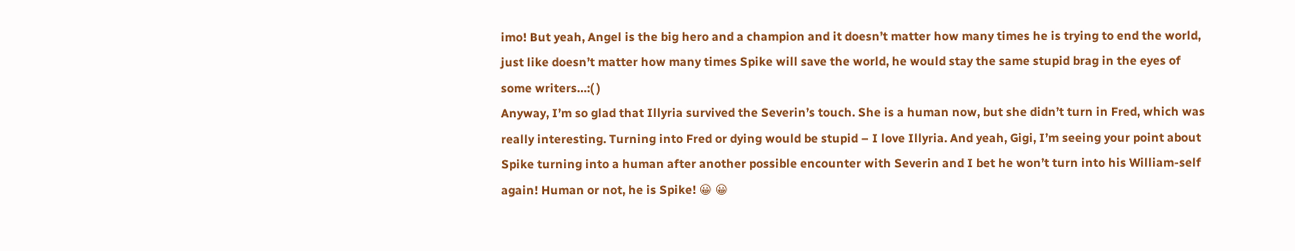imo! But yeah, Angel is the big hero and a champion and it doesn’t matter how many times he is trying to end the world, just like doesn’t matter how many times Spike will save the world, he would stay the same stupid brag in the eyes of some writers…:( )
Anyway, I’m so glad that Illyria survived the Severin’s touch. She is a human now, but she didn’t turn in Fred, which was really interesting. Turning into Fred or dying would be stupid – I love Illyria. And yeah, Gigi, I’m seeing your point about Spike turning into a human after another possible encounter with Severin and I bet he won’t turn into his William-self again! Human or not, he is Spike! 😀 😀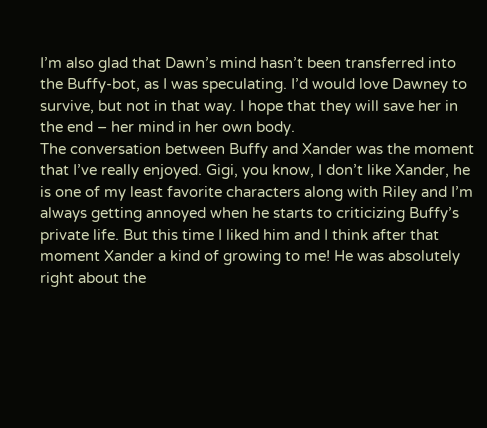I’m also glad that Dawn’s mind hasn’t been transferred into the Buffy-bot, as I was speculating. I’d would love Dawney to survive, but not in that way. I hope that they will save her in the end – her mind in her own body.
The conversation between Buffy and Xander was the moment that I’ve really enjoyed. Gigi, you know, I don’t like Xander, he is one of my least favorite characters along with Riley and I’m always getting annoyed when he starts to criticizing Buffy’s private life. But this time I liked him and I think after that moment Xander a kind of growing to me! He was absolutely right about the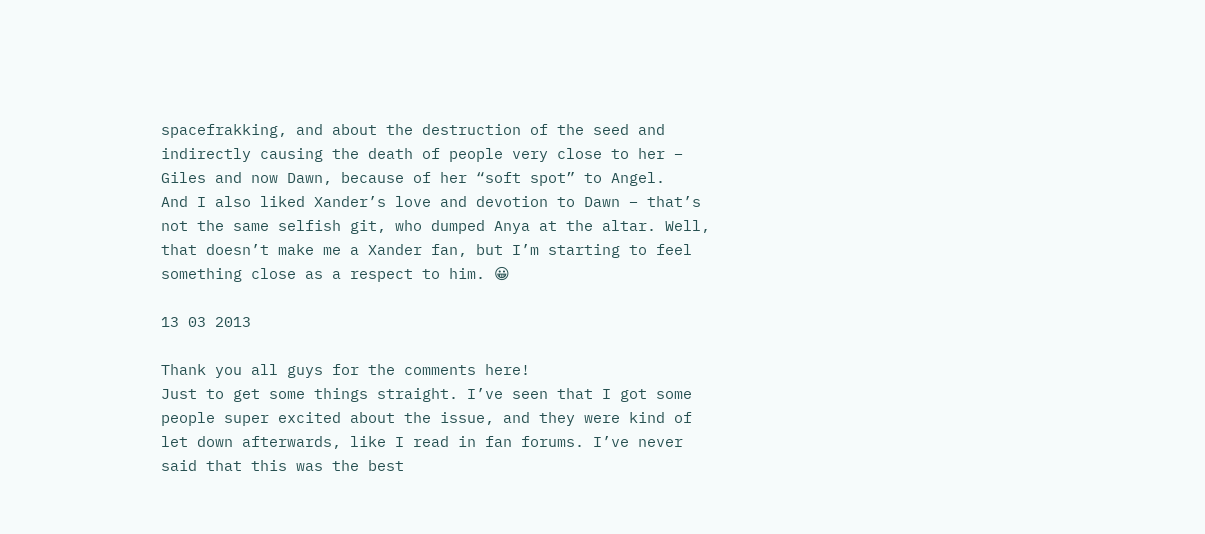spacefrakking, and about the destruction of the seed and indirectly causing the death of people very close to her – Giles and now Dawn, because of her “soft spot” to Angel.
And I also liked Xander’s love and devotion to Dawn – that’s not the same selfish git, who dumped Anya at the altar. Well, that doesn’t make me a Xander fan, but I’m starting to feel something close as a respect to him. 😀

13 03 2013

Thank you all guys for the comments here!
Just to get some things straight. I’ve seen that I got some people super excited about the issue, and they were kind of let down afterwards, like I read in fan forums. I’ve never said that this was the best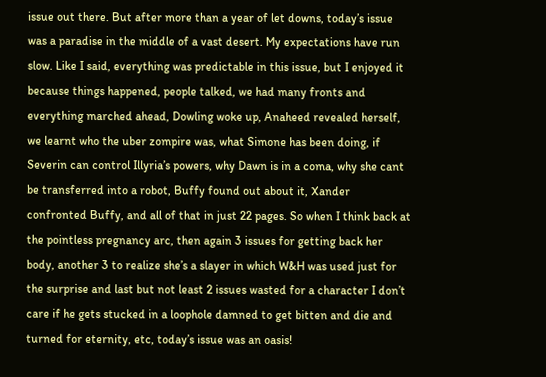issue out there. But after more than a year of let downs, today’s issue was a paradise in the middle of a vast desert. My expectations have run slow. Like I said, everything was predictable in this issue, but I enjoyed it because things happened, people talked, we had many fronts and everything marched ahead, Dowling woke up, Anaheed revealed herself, we learnt who the uber zompire was, what Simone has been doing, if Severin can control Illyria’s powers, why Dawn is in a coma, why she cant be transferred into a robot, Buffy found out about it, Xander confronted Buffy, and all of that in just 22 pages. So when I think back at the pointless pregnancy arc, then again 3 issues for getting back her body, another 3 to realize she’s a slayer in which W&H was used just for the surprise and last but not least 2 issues wasted for a character I don’t care if he gets stucked in a loophole damned to get bitten and die and turned for eternity, etc, today’s issue was an oasis!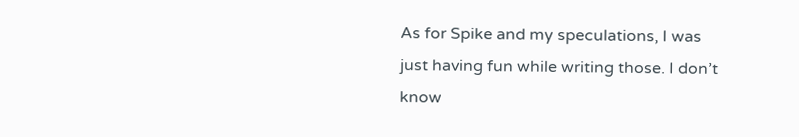As for Spike and my speculations, I was just having fun while writing those. I don’t know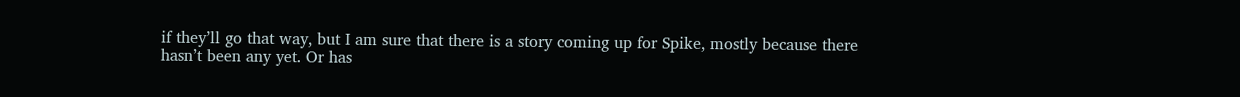if they’ll go that way, but I am sure that there is a story coming up for Spike, mostly because there hasn’t been any yet. Or has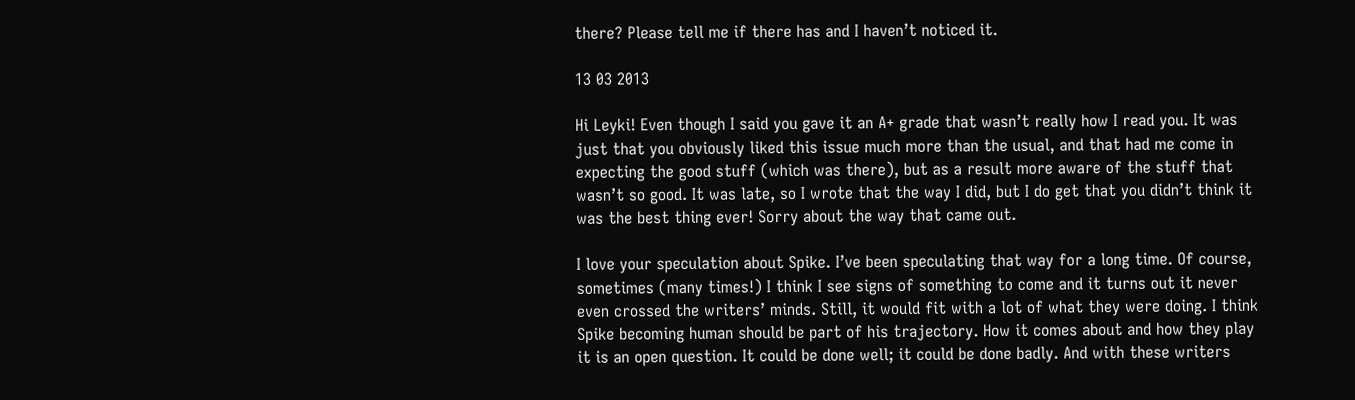there? Please tell me if there has and I haven’t noticed it.

13 03 2013

Hi Leyki! Even though I said you gave it an A+ grade that wasn’t really how I read you. It was just that you obviously liked this issue much more than the usual, and that had me come in expecting the good stuff (which was there), but as a result more aware of the stuff that wasn’t so good. It was late, so I wrote that the way I did, but I do get that you didn’t think it was the best thing ever! Sorry about the way that came out.

I love your speculation about Spike. I’ve been speculating that way for a long time. Of course, sometimes (many times!) I think I see signs of something to come and it turns out it never even crossed the writers’ minds. Still, it would fit with a lot of what they were doing. I think Spike becoming human should be part of his trajectory. How it comes about and how they play it is an open question. It could be done well; it could be done badly. And with these writers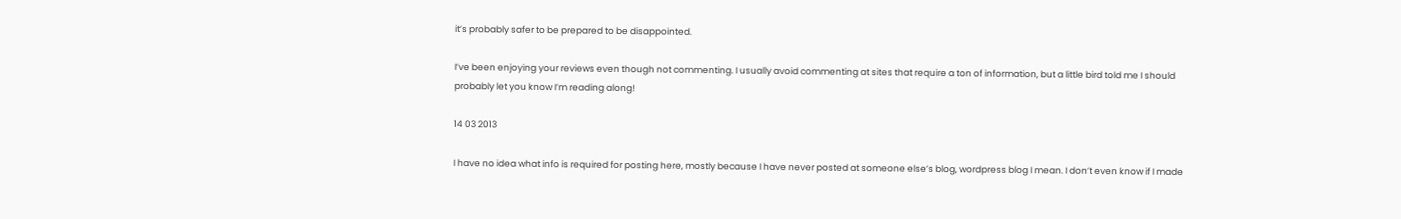it’s probably safer to be prepared to be disappointed.

I’ve been enjoying your reviews even though not commenting. I usually avoid commenting at sites that require a ton of information, but a little bird told me I should probably let you know I’m reading along!

14 03 2013

I have no idea what info is required for posting here, mostly because I have never posted at someone else’s blog, wordpress blog I mean. I don’t even know if I made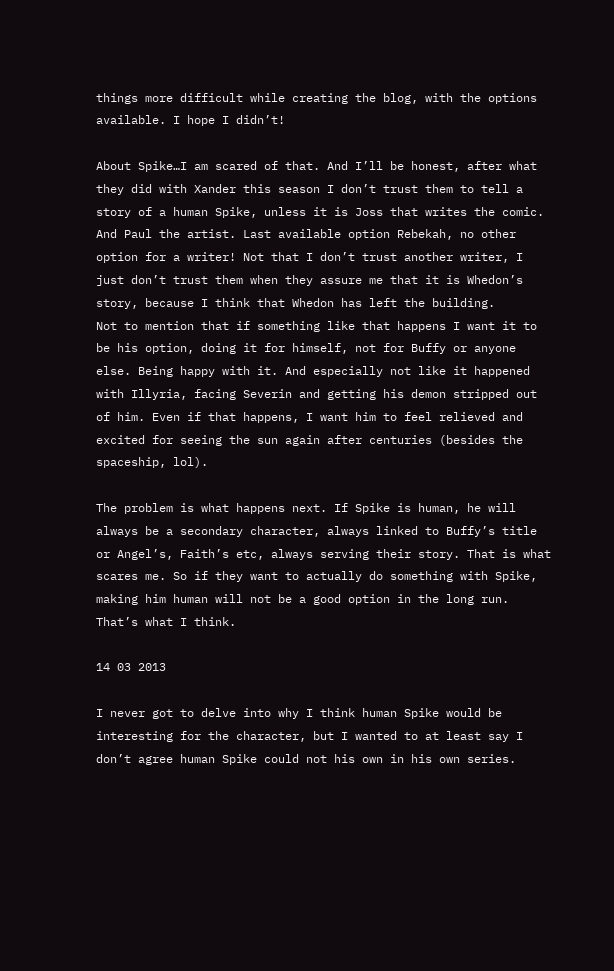things more difficult while creating the blog, with the options available. I hope I didn’t!

About Spike…I am scared of that. And I’ll be honest, after what they did with Xander this season I don’t trust them to tell a story of a human Spike, unless it is Joss that writes the comic. And Paul the artist. Last available option Rebekah, no other option for a writer! Not that I don’t trust another writer, I just don’t trust them when they assure me that it is Whedon’s story, because I think that Whedon has left the building.
Not to mention that if something like that happens I want it to be his option, doing it for himself, not for Buffy or anyone else. Being happy with it. And especially not like it happened with Illyria, facing Severin and getting his demon stripped out of him. Even if that happens, I want him to feel relieved and excited for seeing the sun again after centuries (besides the spaceship, lol).

The problem is what happens next. If Spike is human, he will always be a secondary character, always linked to Buffy’s title or Angel’s, Faith’s etc, always serving their story. That is what scares me. So if they want to actually do something with Spike, making him human will not be a good option in the long run. That’s what I think.

14 03 2013

I never got to delve into why I think human Spike would be interesting for the character, but I wanted to at least say I don’t agree human Spike could not his own in his own series.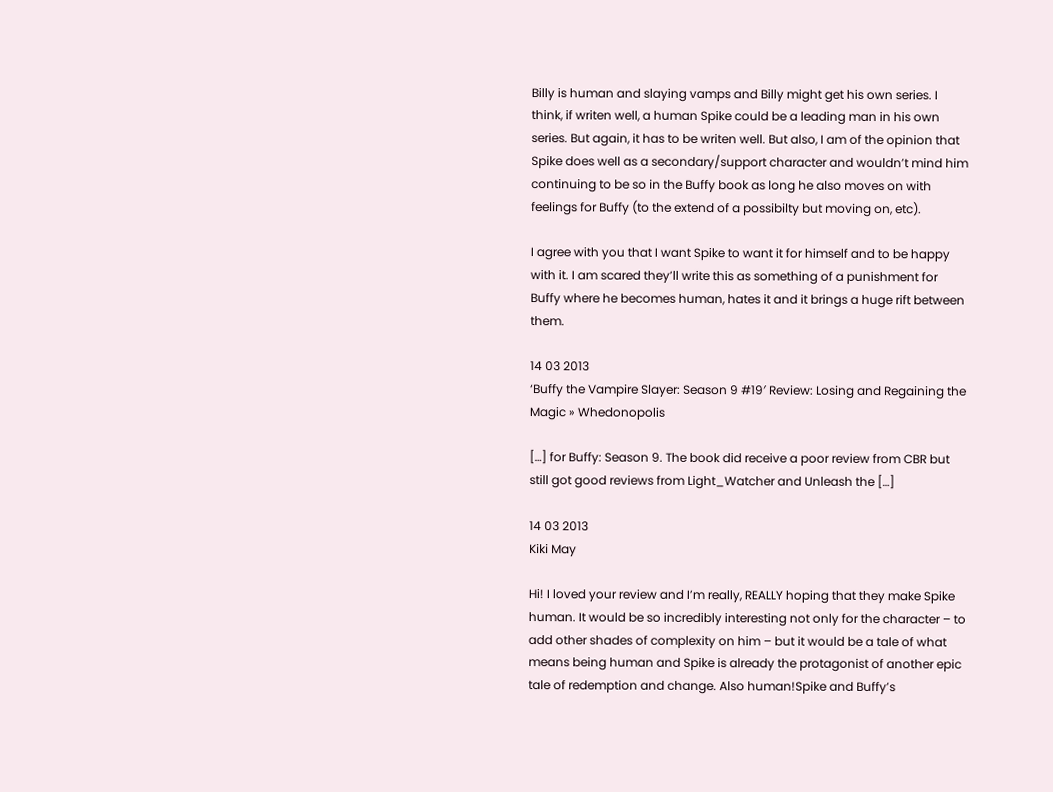Billy is human and slaying vamps and Billy might get his own series. I think, if writen well, a human Spike could be a leading man in his own series. But again, it has to be writen well. But also, I am of the opinion that Spike does well as a secondary/support character and wouldn’t mind him continuing to be so in the Buffy book as long he also moves on with feelings for Buffy (to the extend of a possibilty but moving on, etc).

I agree with you that I want Spike to want it for himself and to be happy with it. I am scared they’ll write this as something of a punishment for Buffy where he becomes human, hates it and it brings a huge rift between them.

14 03 2013
‘Buffy the Vampire Slayer: Season 9 #19′ Review: Losing and Regaining the Magic » Whedonopolis

[…] for Buffy: Season 9. The book did receive a poor review from CBR but still got good reviews from Light_Watcher and Unleash the […]

14 03 2013
Kiki May

Hi! I loved your review and I’m really, REALLY hoping that they make Spike human. It would be so incredibly interesting not only for the character – to add other shades of complexity on him – but it would be a tale of what means being human and Spike is already the protagonist of another epic tale of redemption and change. Also human!Spike and Buffy’s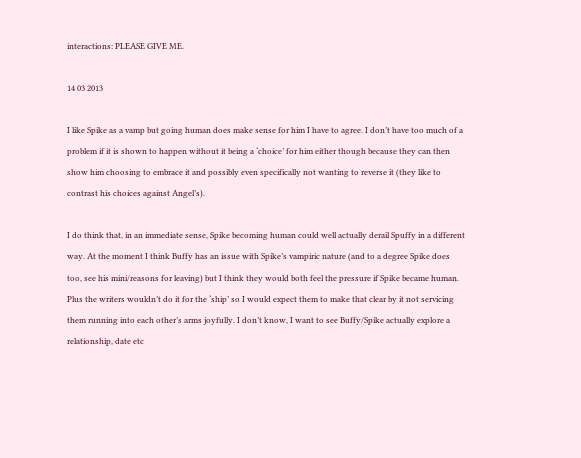interactions: PLEASE GIVE ME.

14 03 2013

I like Spike as a vamp but going human does make sense for him I have to agree. I don’t have too much of a problem if it is shown to happen without it being a ‘choice’ for him either though because they can then show him choosing to embrace it and possibly even specifically not wanting to reverse it (they like to contrast his choices against Angel’s).

I do think that, in an immediate sense, Spike becoming human could well actually derail Spuffy in a different way. At the moment I think Buffy has an issue with Spike’s vampiric nature (and to a degree Spike does too, see his mini/reasons for leaving) but I think they would both feel the pressure if Spike became human. Plus the writers wouldn’t do it for the ‘ship’ so I would expect them to make that clear by it not servicing them running into each other’s arms joyfully. I don’t know, I want to see Buffy/Spike actually explore a relationship, date etc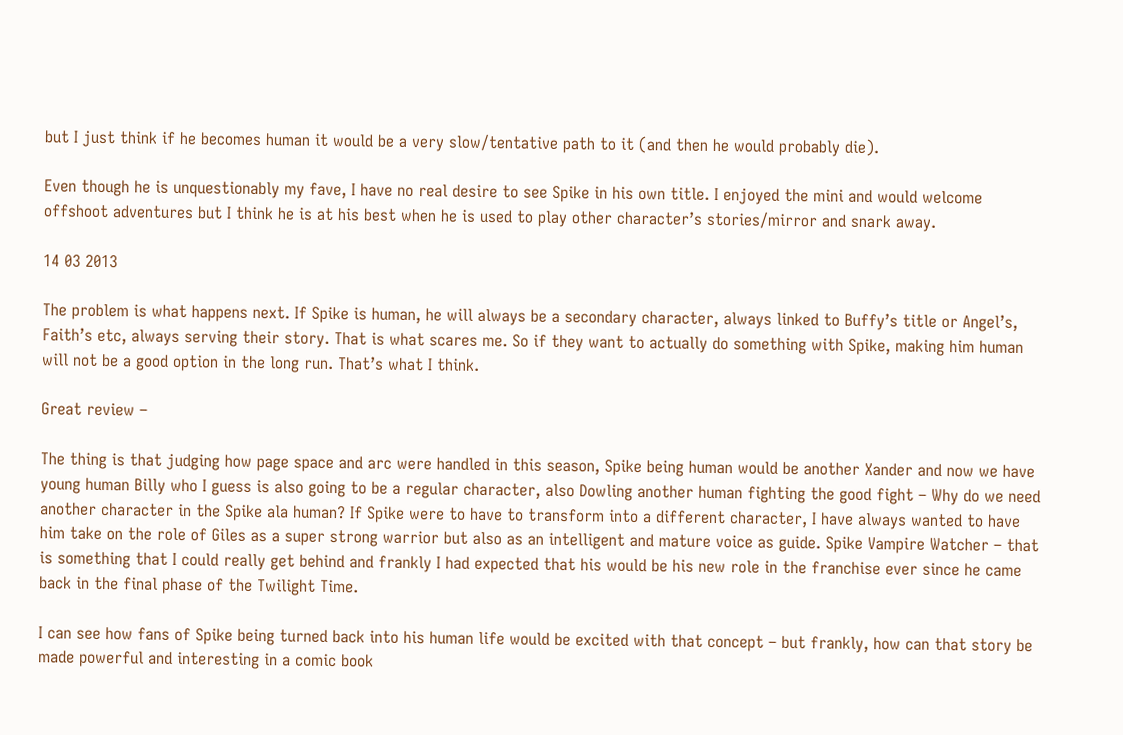but I just think if he becomes human it would be a very slow/tentative path to it (and then he would probably die).

Even though he is unquestionably my fave, I have no real desire to see Spike in his own title. I enjoyed the mini and would welcome offshoot adventures but I think he is at his best when he is used to play other character’s stories/mirror and snark away.

14 03 2013

The problem is what happens next. If Spike is human, he will always be a secondary character, always linked to Buffy’s title or Angel’s, Faith’s etc, always serving their story. That is what scares me. So if they want to actually do something with Spike, making him human will not be a good option in the long run. That’s what I think.

Great review –

The thing is that judging how page space and arc were handled in this season, Spike being human would be another Xander and now we have young human Billy who I guess is also going to be a regular character, also Dowling another human fighting the good fight – Why do we need another character in the Spike ala human? If Spike were to have to transform into a different character, I have always wanted to have him take on the role of Giles as a super strong warrior but also as an intelligent and mature voice as guide. Spike Vampire Watcher – that is something that I could really get behind and frankly I had expected that his would be his new role in the franchise ever since he came back in the final phase of the Twilight Time.

I can see how fans of Spike being turned back into his human life would be excited with that concept – but frankly, how can that story be made powerful and interesting in a comic book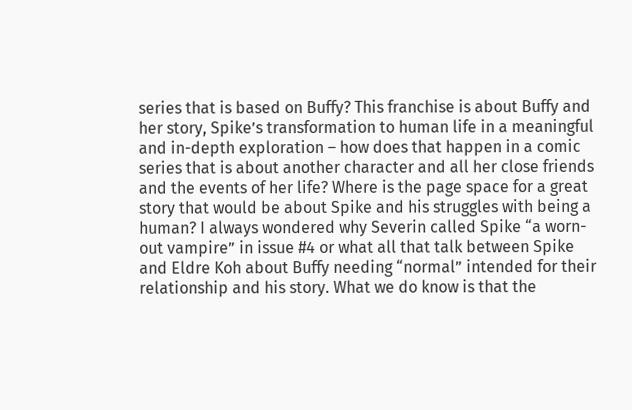series that is based on Buffy? This franchise is about Buffy and her story, Spike’s transformation to human life in a meaningful and in-depth exploration – how does that happen in a comic series that is about another character and all her close friends and the events of her life? Where is the page space for a great story that would be about Spike and his struggles with being a human? I always wondered why Severin called Spike “a worn-out vampire” in issue #4 or what all that talk between Spike and Eldre Koh about Buffy needing “normal” intended for their relationship and his story. What we do know is that the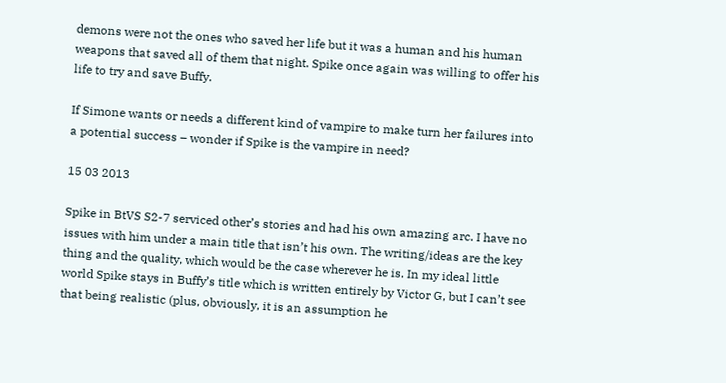demons were not the ones who saved her life but it was a human and his human weapons that saved all of them that night. Spike once again was willing to offer his life to try and save Buffy.

If Simone wants or needs a different kind of vampire to make turn her failures into a potential success – wonder if Spike is the vampire in need?

15 03 2013

Spike in BtVS S2-7 serviced other’s stories and had his own amazing arc. I have no issues with him under a main title that isn’t his own. The writing/ideas are the key thing and the quality, which would be the case wherever he is. In my ideal little world Spike stays in Buffy’s title which is written entirely by Victor G, but I can’t see that being realistic (plus, obviously, it is an assumption he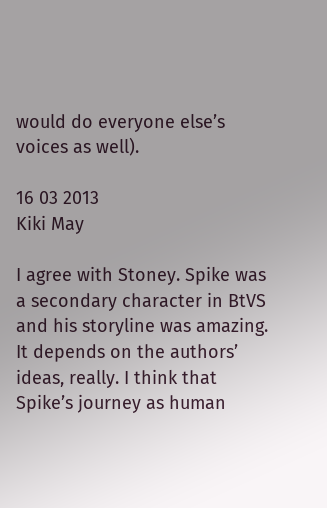would do everyone else’s voices as well).

16 03 2013
Kiki May

I agree with Stoney. Spike was a secondary character in BtVS and his storyline was amazing. It depends on the authors’ ideas, really. I think that Spike’s journey as human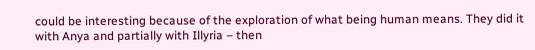could be interesting because of the exploration of what being human means. They did it with Anya and partially with Illyria – then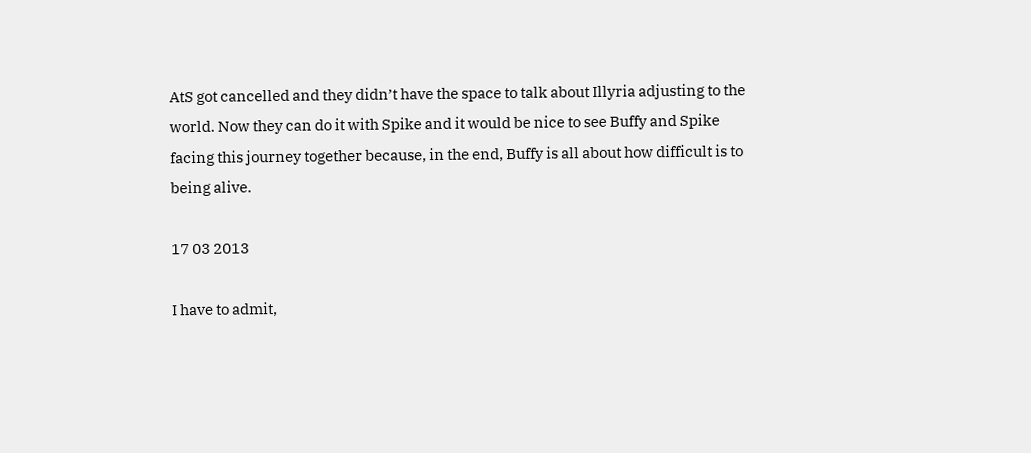AtS got cancelled and they didn’t have the space to talk about Illyria adjusting to the world. Now they can do it with Spike and it would be nice to see Buffy and Spike facing this journey together because, in the end, Buffy is all about how difficult is to being alive.

17 03 2013

I have to admit,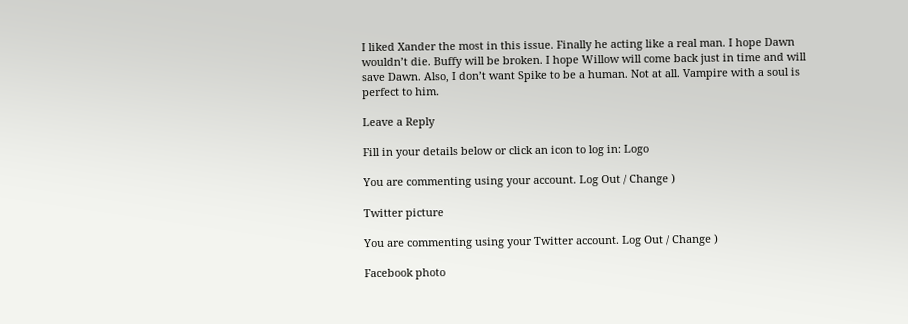I liked Xander the most in this issue. Finally he acting like a real man. I hope Dawn wouldn’t die. Buffy will be broken. I hope Willow will come back just in time and will save Dawn. Also, I don’t want Spike to be a human. Not at all. Vampire with a soul is perfect to him.

Leave a Reply

Fill in your details below or click an icon to log in: Logo

You are commenting using your account. Log Out / Change )

Twitter picture

You are commenting using your Twitter account. Log Out / Change )

Facebook photo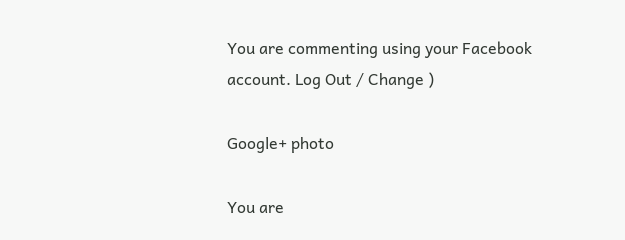You are commenting using your Facebook account. Log Out / Change )

Google+ photo

You are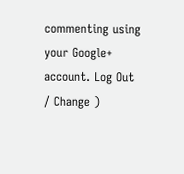commenting using your Google+ account. Log Out / Change )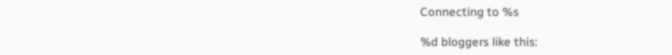Connecting to %s

%d bloggers like this: